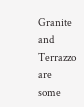Granite and Terrazzo are some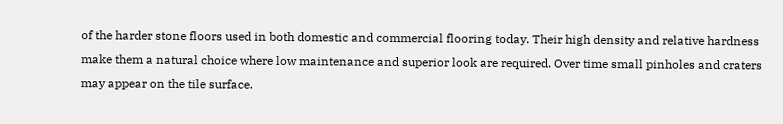of the harder stone floors used in both domestic and commercial flooring today. Their high density and relative hardness make them a natural choice where low maintenance and superior look are required. Over time small pinholes and craters may appear on the tile surface.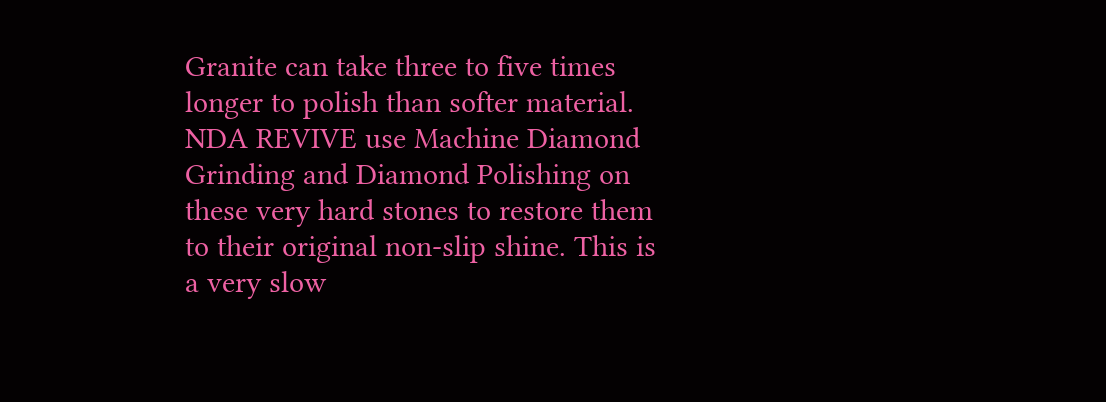Granite can take three to five times longer to polish than softer material. NDA REVIVE use Machine Diamond Grinding and Diamond Polishing on these very hard stones to restore them to their original non-slip shine. This is a very slow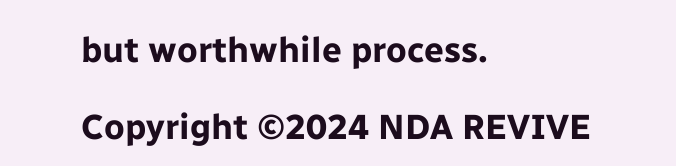but worthwhile process.

Copyright ©2024 NDA REVIVE